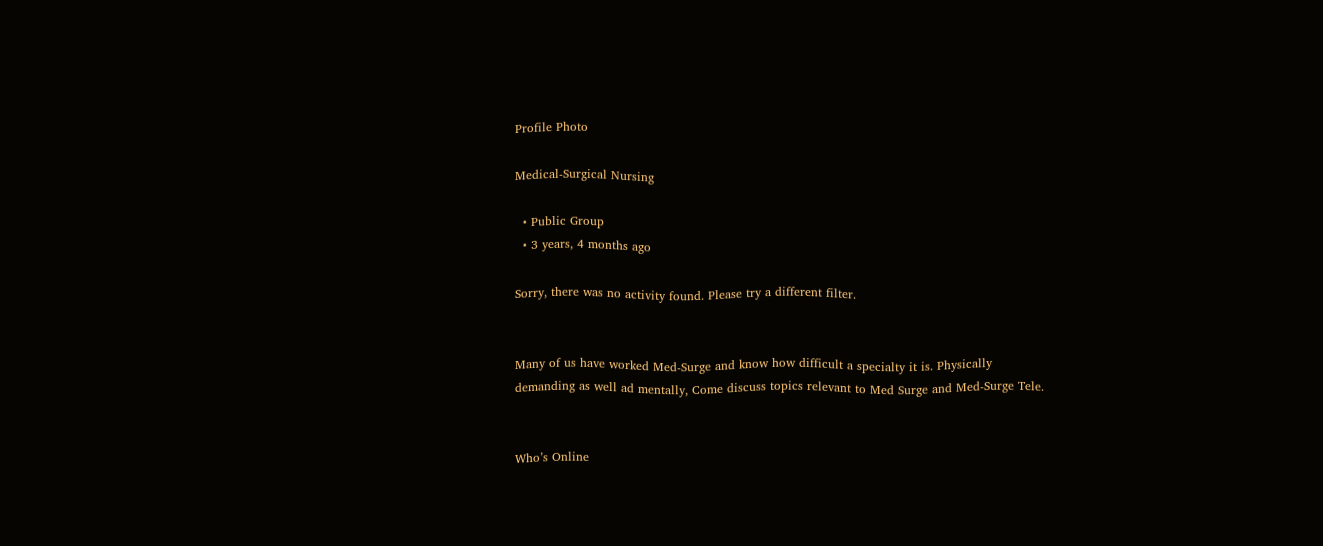Profile Photo

Medical-Surgical Nursing

  • Public Group
  • 3 years, 4 months ago

Sorry, there was no activity found. Please try a different filter.


Many of us have worked Med-Surge and know how difficult a specialty it is. Physically demanding as well ad mentally, Come discuss topics relevant to Med Surge and Med-Surge Tele.


Who’s Online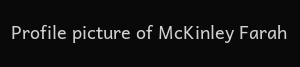Profile picture of McKinley Farah